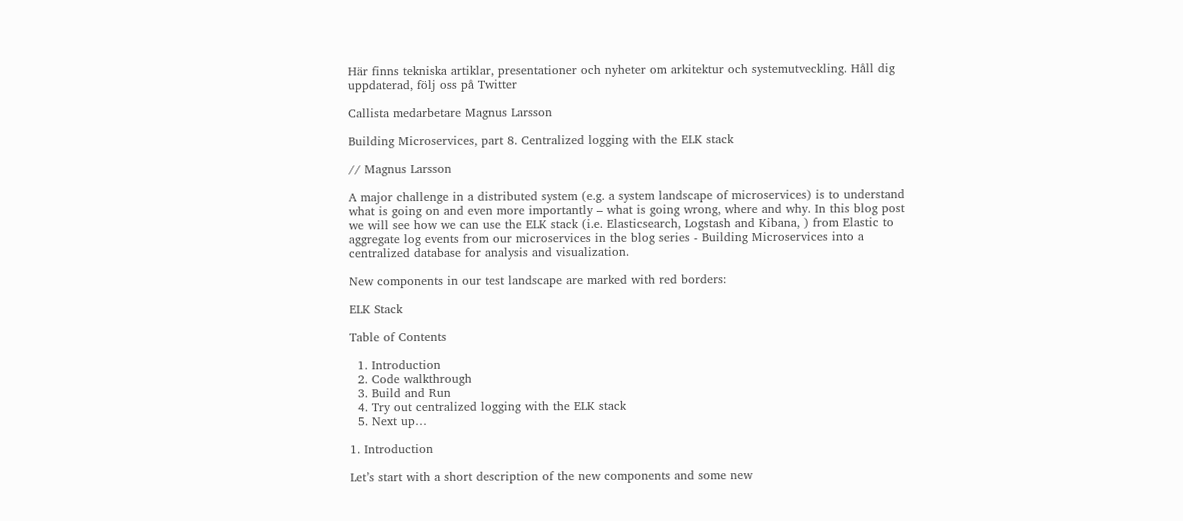Här finns tekniska artiklar, presentationer och nyheter om arkitektur och systemutveckling. Håll dig uppdaterad, följ oss på Twitter

Callista medarbetare Magnus Larsson

Building Microservices, part 8. Centralized logging with the ELK stack

// Magnus Larsson

A major challenge in a distributed system (e.g. a system landscape of microservices) is to understand what is going on and even more importantly – what is going wrong, where and why. In this blog post we will see how we can use the ELK stack (i.e. Elasticsearch, Logstash and Kibana, ) from Elastic to aggregate log events from our microservices in the blog series - Building Microservices into a centralized database for analysis and visualization.

New components in our test landscape are marked with red borders:

ELK Stack

Table of Contents

  1. Introduction
  2. Code walkthrough
  3. Build and Run
  4. Try out centralized logging with the ELK stack
  5. Next up…

1. Introduction

Let’s start with a short description of the new components and some new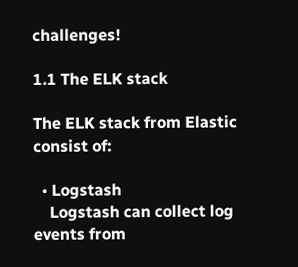challenges!

1.1 The ELK stack

The ELK stack from Elastic consist of:

  • Logstash
    Logstash can collect log events from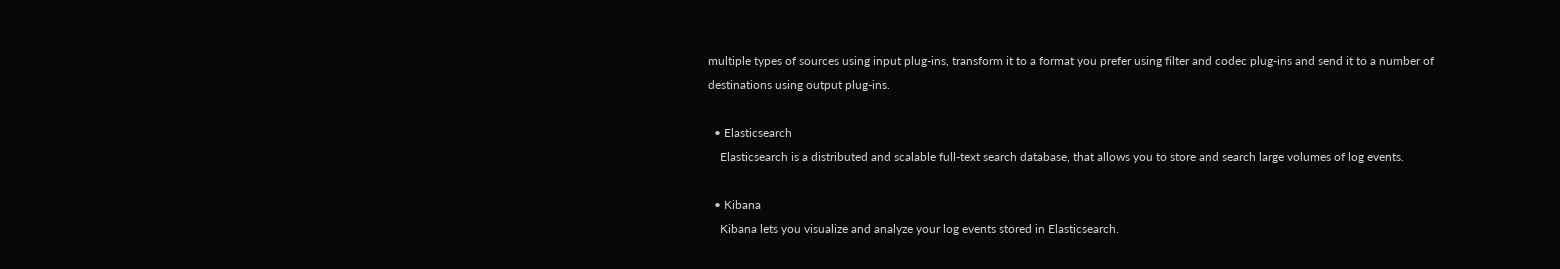multiple types of sources using input plug-ins, transform it to a format you prefer using filter and codec plug-ins and send it to a number of destinations using output plug-ins.

  • Elasticsearch
    Elasticsearch is a distributed and scalable full-text search database, that allows you to store and search large volumes of log events.

  • Kibana
    Kibana lets you visualize and analyze your log events stored in Elasticsearch.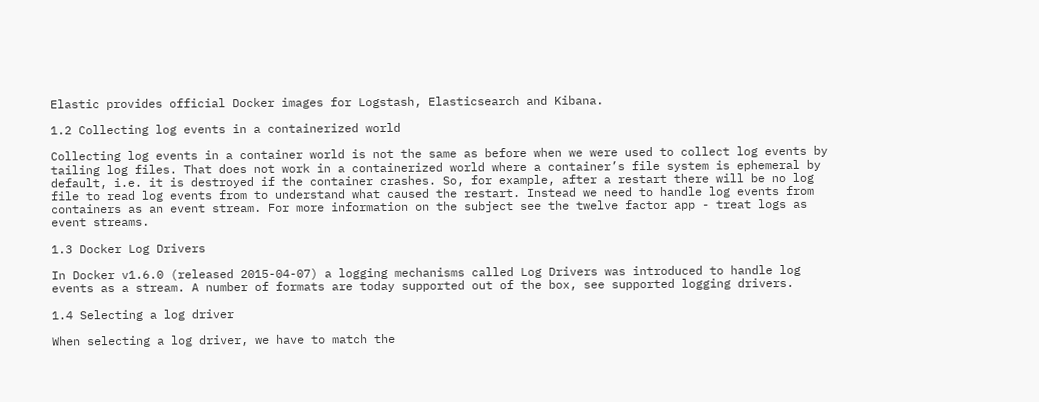Elastic provides official Docker images for Logstash, Elasticsearch and Kibana.

1.2 Collecting log events in a containerized world

Collecting log events in a container world is not the same as before when we were used to collect log events by tailing log files. That does not work in a containerized world where a container’s file system is ephemeral by default, i.e. it is destroyed if the container crashes. So, for example, after a restart there will be no log file to read log events from to understand what caused the restart. Instead we need to handle log events from containers as an event stream. For more information on the subject see the twelve factor app - treat logs as event streams.

1.3 Docker Log Drivers

In Docker v1.6.0 (released 2015-04-07) a logging mechanisms called Log Drivers was introduced to handle log events as a stream. A number of formats are today supported out of the box, see supported logging drivers.

1.4 Selecting a log driver

When selecting a log driver, we have to match the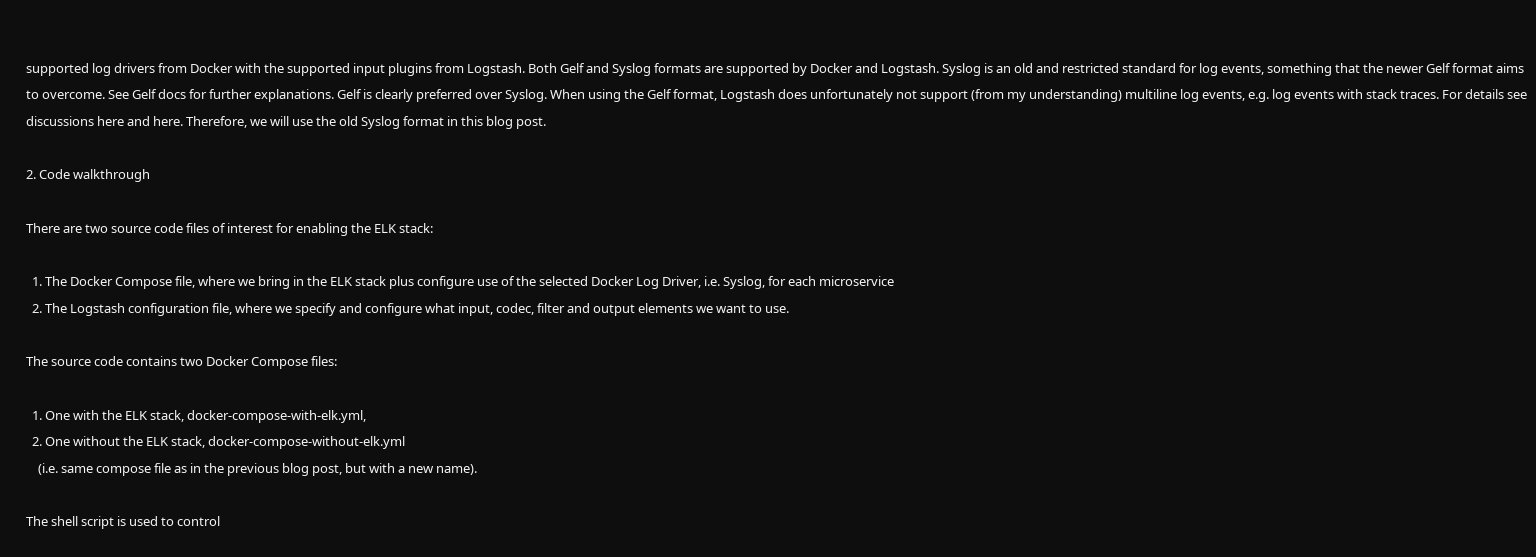supported log drivers from Docker with the supported input plugins from Logstash. Both Gelf and Syslog formats are supported by Docker and Logstash. Syslog is an old and restricted standard for log events, something that the newer Gelf format aims to overcome. See Gelf docs for further explanations. Gelf is clearly preferred over Syslog. When using the Gelf format, Logstash does unfortunately not support (from my understanding) multiline log events, e.g. log events with stack traces. For details see discussions here and here. Therefore, we will use the old Syslog format in this blog post.

2. Code walkthrough

There are two source code files of interest for enabling the ELK stack:

  1. The Docker Compose file, where we bring in the ELK stack plus configure use of the selected Docker Log Driver, i.e. Syslog, for each microservice
  2. The Logstash configuration file, where we specify and configure what input, codec, filter and output elements we want to use.

The source code contains two Docker Compose files:

  1. One with the ELK stack, docker-compose-with-elk.yml,
  2. One without the ELK stack, docker-compose-without-elk.yml
    (i.e. same compose file as in the previous blog post, but with a new name).

The shell script is used to control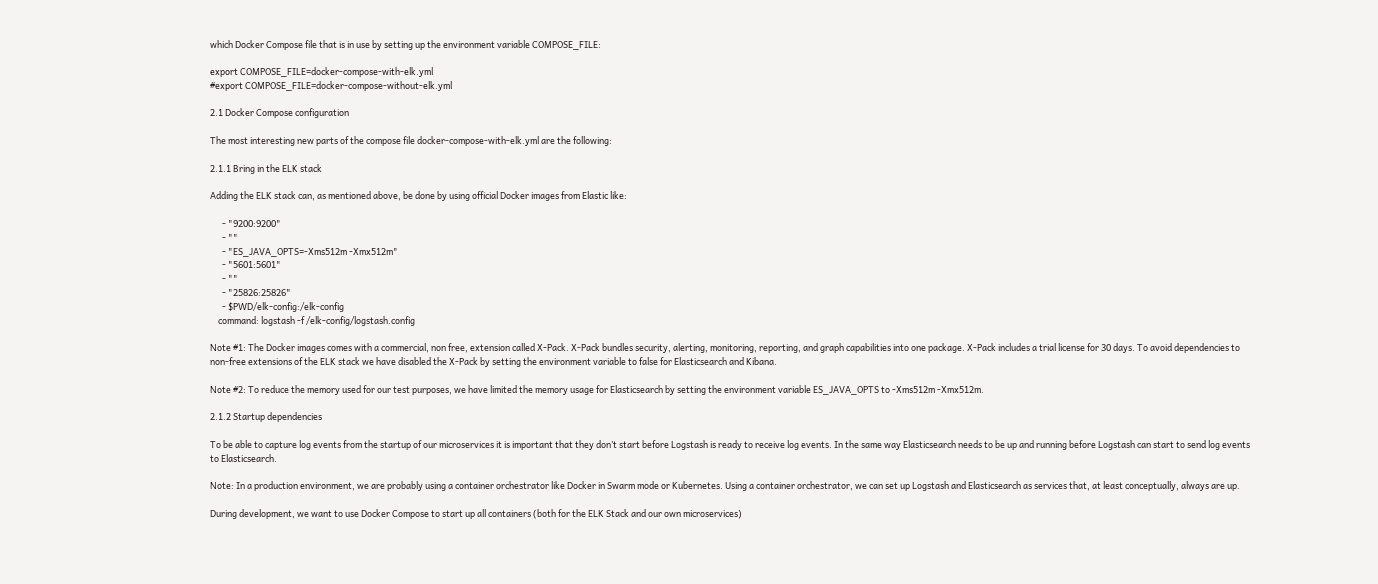which Docker Compose file that is in use by setting up the environment variable COMPOSE_FILE:

export COMPOSE_FILE=docker-compose-with-elk.yml
#export COMPOSE_FILE=docker-compose-without-elk.yml

2.1 Docker Compose configuration

The most interesting new parts of the compose file docker-compose-with-elk.yml are the following:

2.1.1 Bring in the ELK stack

Adding the ELK stack can, as mentioned above, be done by using official Docker images from Elastic like:

      - "9200:9200"
      - ""
      - "ES_JAVA_OPTS=-Xms512m -Xmx512m"
      - "5601:5601"
      - ""
      - "25826:25826"
      - $PWD/elk-config:/elk-config
    command: logstash -f /elk-config/logstash.config

Note #1: The Docker images comes with a commercial, non free, extension called X-Pack. X-Pack bundles security, alerting, monitoring, reporting, and graph capabilities into one package. X-Pack includes a trial license for 30 days. To avoid dependencies to non-free extensions of the ELK stack we have disabled the X-Pack by setting the environment variable to false for Elasticsearch and Kibana.

Note #2: To reduce the memory used for our test purposes, we have limited the memory usage for Elasticsearch by setting the environment variable ES_JAVA_OPTS to -Xms512m -Xmx512m.

2.1.2 Startup dependencies

To be able to capture log events from the startup of our microservices it is important that they don’t start before Logstash is ready to receive log events. In the same way Elasticsearch needs to be up and running before Logstash can start to send log events to Elasticsearch.

Note: In a production environment, we are probably using a container orchestrator like Docker in Swarm mode or Kubernetes. Using a container orchestrator, we can set up Logstash and Elasticsearch as services that, at least conceptually, always are up.

During development, we want to use Docker Compose to start up all containers (both for the ELK Stack and our own microservices)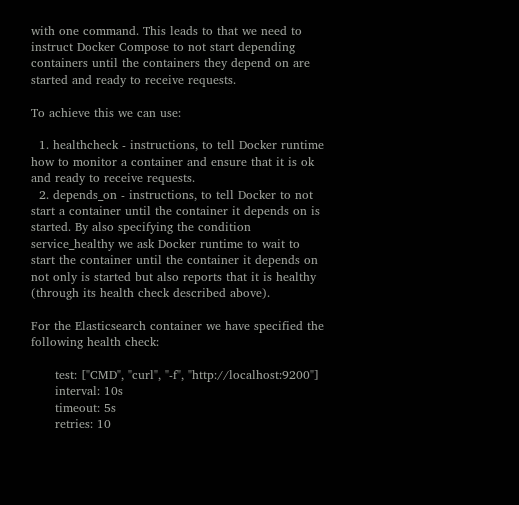with one command. This leads to that we need to instruct Docker Compose to not start depending containers until the containers they depend on are started and ready to receive requests.

To achieve this we can use:

  1. healthcheck - instructions, to tell Docker runtime how to monitor a container and ensure that it is ok and ready to receive requests.
  2. depends_on - instructions, to tell Docker to not start a container until the container it depends on is started. By also specifying the condition service_healthy we ask Docker runtime to wait to start the container until the container it depends on not only is started but also reports that it is healthy (through its health check described above).

For the Elasticsearch container we have specified the following health check:

      test: ["CMD", "curl", "-f", "http://localhost:9200"]
      interval: 10s
      timeout: 5s
      retries: 10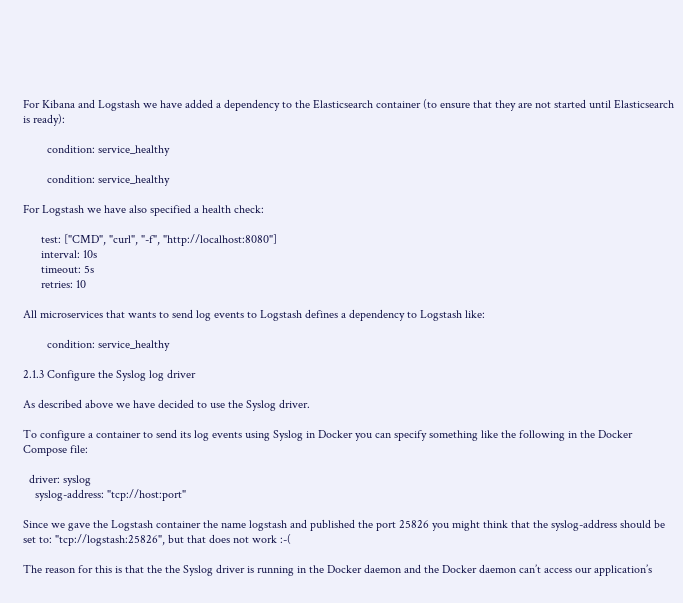For Kibana and Logstash we have added a dependency to the Elasticsearch container (to ensure that they are not started until Elasticsearch is ready):

        condition: service_healthy

        condition: service_healthy

For Logstash we have also specified a health check:

      test: ["CMD", "curl", "-f", "http://localhost:8080"]
      interval: 10s
      timeout: 5s
      retries: 10

All microservices that wants to send log events to Logstash defines a dependency to Logstash like:

        condition: service_healthy

2.1.3 Configure the Syslog log driver

As described above we have decided to use the Syslog driver.

To configure a container to send its log events using Syslog in Docker you can specify something like the following in the Docker Compose file:

  driver: syslog
    syslog-address: "tcp://host:port"

Since we gave the Logstash container the name logstash and published the port 25826 you might think that the syslog-address should be set to: "tcp://logstash:25826", but that does not work :-(

The reason for this is that the the Syslog driver is running in the Docker daemon and the Docker daemon can’t access our application’s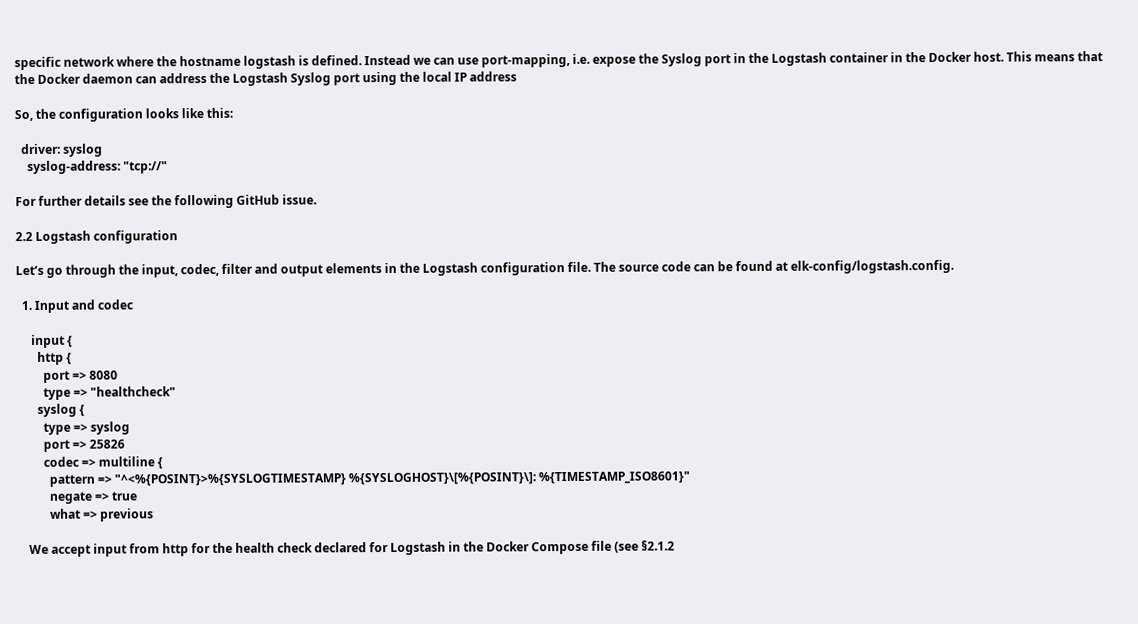specific network where the hostname logstash is defined. Instead we can use port-mapping, i.e. expose the Syslog port in the Logstash container in the Docker host. This means that the Docker daemon can address the Logstash Syslog port using the local IP address

So, the configuration looks like this:

  driver: syslog
    syslog-address: "tcp://"

For further details see the following GitHub issue.

2.2 Logstash configuration

Let’s go through the input, codec, filter and output elements in the Logstash configuration file. The source code can be found at elk-config/logstash.config.

  1. Input and codec

     input {
       http {
         port => 8080
         type => "healthcheck"
       syslog {
         type => syslog
         port => 25826
         codec => multiline {
           pattern => "^<%{POSINT}>%{SYSLOGTIMESTAMP} %{SYSLOGHOST}\[%{POSINT}\]: %{TIMESTAMP_ISO8601}"
           negate => true
           what => previous

    We accept input from http for the health check declared for Logstash in the Docker Compose file (see §2.1.2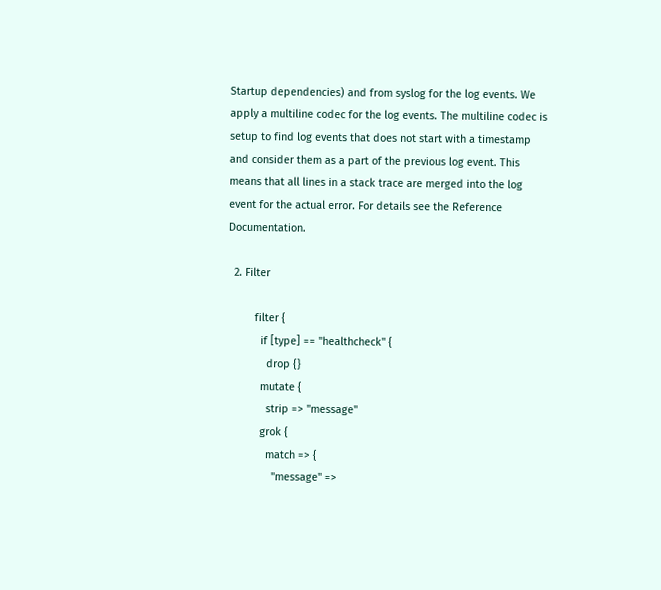Startup dependencies) and from syslog for the log events. We apply a multiline codec for the log events. The multiline codec is setup to find log events that does not start with a timestamp and consider them as a part of the previous log event. This means that all lines in a stack trace are merged into the log event for the actual error. For details see the Reference Documentation.

  2. Filter

         filter {
           if [type] == "healthcheck" {
             drop {}
           mutate {
             strip => "message"
           grok {
             match => {
               "message" =>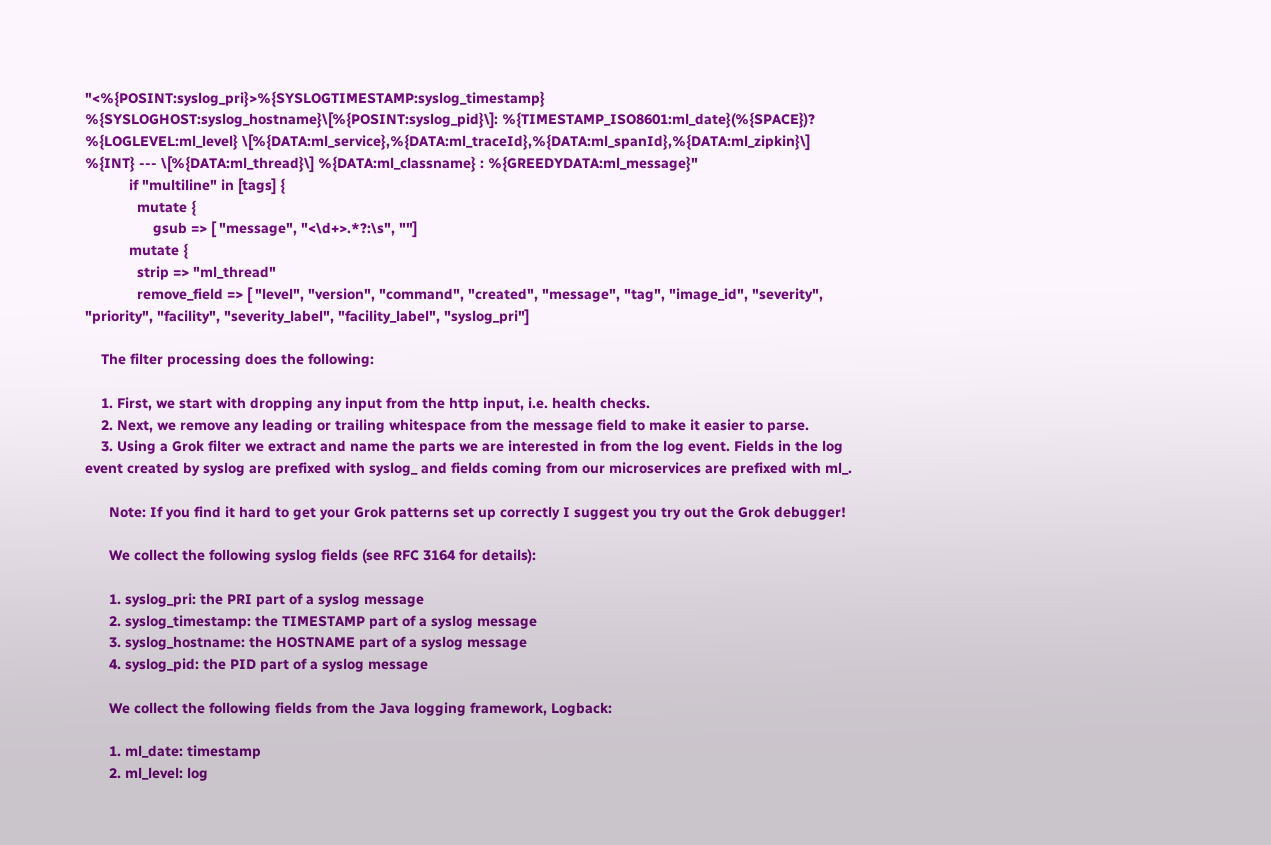"<%{POSINT:syslog_pri}>%{SYSLOGTIMESTAMP:syslog_timestamp} %{SYSLOGHOST:syslog_hostname}\[%{POSINT:syslog_pid}\]: %{TIMESTAMP_ISO8601:ml_date}(%{SPACE})? %{LOGLEVEL:ml_level} \[%{DATA:ml_service},%{DATA:ml_traceId},%{DATA:ml_spanId},%{DATA:ml_zipkin}\] %{INT} --- \[%{DATA:ml_thread}\] %{DATA:ml_classname} : %{GREEDYDATA:ml_message}"
           if "multiline" in [tags] {
             mutate {
                 gsub => [ "message", "<\d+>.*?:\s", ""]
           mutate {
             strip => "ml_thread"
             remove_field => [ "level", "version", "command", "created", "message", "tag", "image_id", "severity", "priority", "facility", "severity_label", "facility_label", "syslog_pri"]

    The filter processing does the following:

    1. First, we start with dropping any input from the http input, i.e. health checks.
    2. Next, we remove any leading or trailing whitespace from the message field to make it easier to parse.
    3. Using a Grok filter we extract and name the parts we are interested in from the log event. Fields in the log event created by syslog are prefixed with syslog_ and fields coming from our microservices are prefixed with ml_.

      Note: If you find it hard to get your Grok patterns set up correctly I suggest you try out the Grok debugger!

      We collect the following syslog fields (see RFC 3164 for details):

      1. syslog_pri: the PRI part of a syslog message
      2. syslog_timestamp: the TIMESTAMP part of a syslog message
      3. syslog_hostname: the HOSTNAME part of a syslog message
      4. syslog_pid: the PID part of a syslog message

      We collect the following fields from the Java logging framework, Logback:

      1. ml_date: timestamp
      2. ml_level: log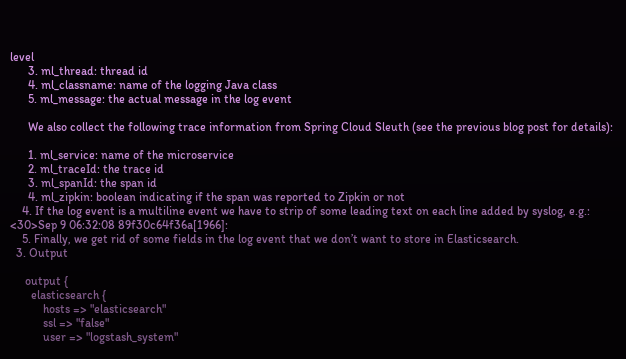level
      3. ml_thread: thread id
      4. ml_classname: name of the logging Java class
      5. ml_message: the actual message in the log event

      We also collect the following trace information from Spring Cloud Sleuth (see the previous blog post for details):

      1. ml_service: name of the microservice
      2. ml_traceId: the trace id
      3. ml_spanId: the span id
      4. ml_zipkin: boolean indicating if the span was reported to Zipkin or not
    4. If the log event is a multiline event we have to strip of some leading text on each line added by syslog, e.g.: <30>Sep 9 06:32:08 89f30c64f36a[1966]:
    5. Finally, we get rid of some fields in the log event that we don’t want to store in Elasticsearch.
  3. Output

     output {
       elasticsearch {
           hosts => "elasticsearch"
           ssl => "false"
           user => "logstash_system"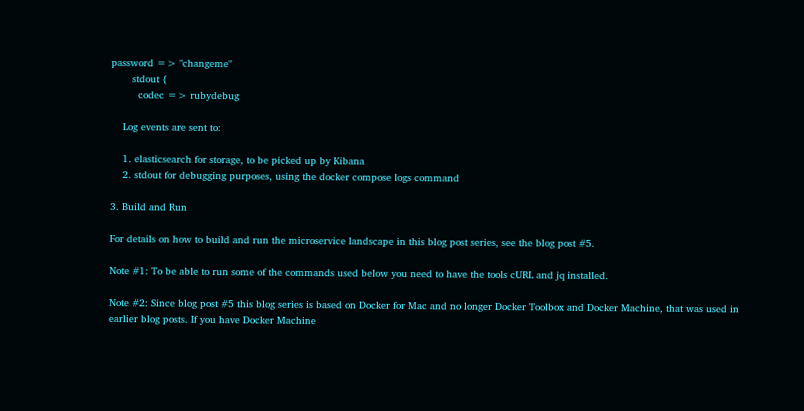password => "changeme"
       stdout {
         codec => rubydebug

    Log events are sent to:

    1. elasticsearch for storage, to be picked up by Kibana
    2. stdout for debugging purposes, using the docker compose logs command

3. Build and Run

For details on how to build and run the microservice landscape in this blog post series, see the blog post #5.

Note #1: To be able to run some of the commands used below you need to have the tools cURL and jq installed.

Note #2: Since blog post #5 this blog series is based on Docker for Mac and no longer Docker Toolbox and Docker Machine, that was used in earlier blog posts. If you have Docker Machine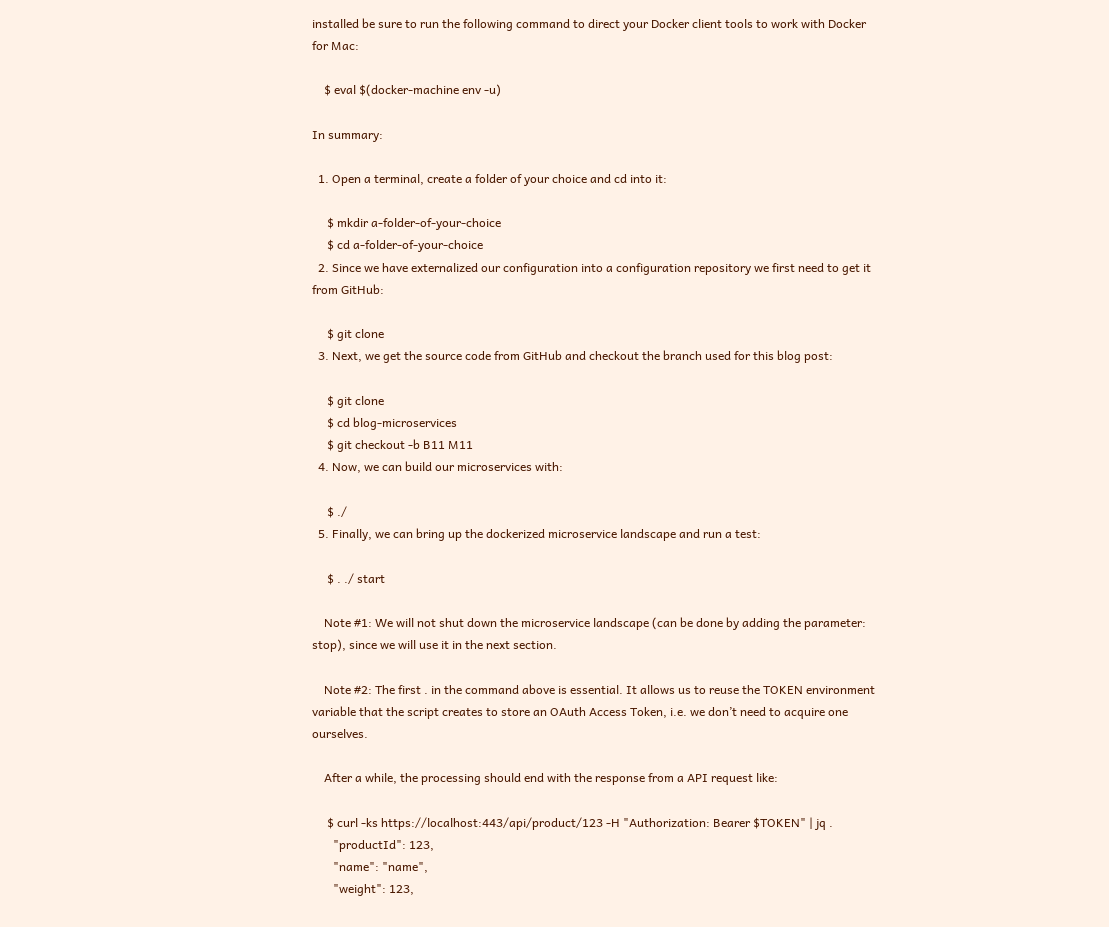installed be sure to run the following command to direct your Docker client tools to work with Docker for Mac:

    $ eval $(docker-machine env -u)

In summary:

  1. Open a terminal, create a folder of your choice and cd into it:

     $ mkdir a-folder-of-your-choice
     $ cd a-folder-of-your-choice
  2. Since we have externalized our configuration into a configuration repository we first need to get it from GitHub:

     $ git clone
  3. Next, we get the source code from GitHub and checkout the branch used for this blog post:

     $ git clone
     $ cd blog-microservices
     $ git checkout -b B11 M11
  4. Now, we can build our microservices with:

     $ ./
  5. Finally, we can bring up the dockerized microservice landscape and run a test:

     $ . ./ start

    Note #1: We will not shut down the microservice landscape (can be done by adding the parameter: stop), since we will use it in the next section.

    Note #2: The first . in the command above is essential. It allows us to reuse the TOKEN environment variable that the script creates to store an OAuth Access Token, i.e. we don’t need to acquire one ourselves.

    After a while, the processing should end with the response from a API request like:

     $ curl -ks https://localhost:443/api/product/123 -H "Authorization: Bearer $TOKEN" | jq .
       "productId": 123,
       "name": "name",
       "weight": 123,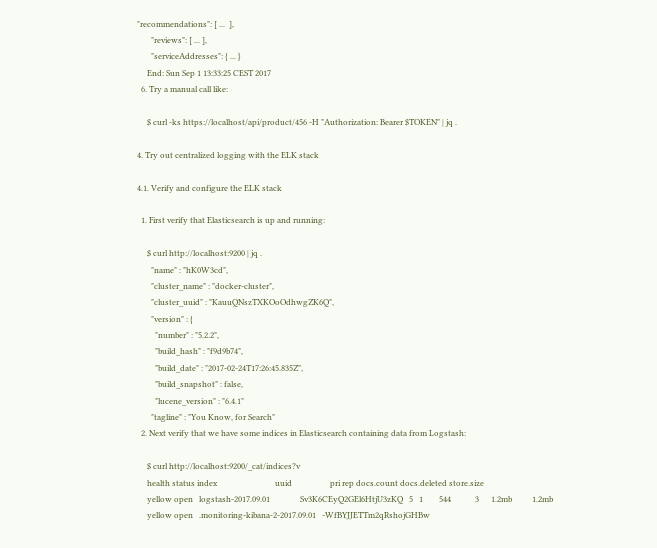"recommendations": [ ...  ],
       "reviews": [ ... ],
       "serviceAddresses": { ... }
     End: Sun Sep 1 13:33:25 CEST 2017
  6. Try a manual call like:

     $ curl -ks https://localhost/api/product/456 -H "Authorization: Bearer $TOKEN" | jq .

4. Try out centralized logging with the ELK stack

4.1. Verify and configure the ELK stack

  1. First verify that Elasticsearch is up and running:

     $ curl http://localhost:9200 | jq .
       "name" : "hK0W3cd",
       "cluster_name" : "docker-cluster",
       "cluster_uuid" : "KauuQNszTXKOoOdhwgZK6Q",
       "version" : {
         "number" : "5.2.2",
         "build_hash" : "f9d9b74",
         "build_date" : "2017-02-24T17:26:45.835Z",
         "build_snapshot" : false,
         "lucene_version" : "6.4.1"
       "tagline" : "You Know, for Search"
  2. Next verify that we have some indices in Elasticsearch containing data from Logstash:

     $ curl http://localhost:9200/_cat/indices?v
     health status index                             uuid                   pri rep docs.count docs.deleted store.size
     yellow open   logstash-2017.09.01               Sv3K6CEyQ2GEl6HtjU3zKQ   5   1        544            3      1.2mb          1.2mb
     yellow open   .monitoring-kibana-2-2017.09.01   -WfBYJJETTm2qRshojGHBw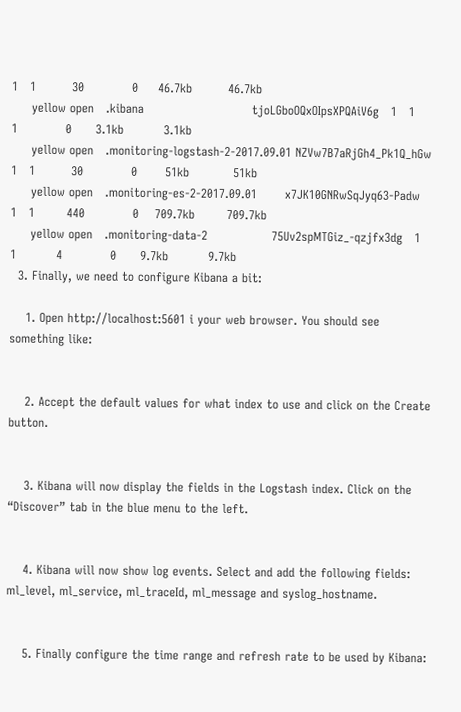1   1         30            0     46.7kb         46.7kb
     yellow open   .kibana                           tjoLGboOQxOIpsXPQAiV6g   1   1          1            0      3.1kb          3.1kb
     yellow open   .monitoring-logstash-2-2017.09.01 NZVw7B7aRjGh4_Pk1Q_hGw   1   1         30            0       51kb           51kb
     yellow open   .monitoring-es-2-2017.09.01       x7JK10GNRwSqJyq63-Padw   1   1        440            0    709.7kb        709.7kb
     yellow open   .monitoring-data-2                75Uv2spMTGiz_-qzjfx3dg   1   1          4            0      9.7kb          9.7kb
  3. Finally, we need to configure Kibana a bit:

    1. Open http://localhost:5601 i your web browser. You should see something like:


    2. Accept the default values for what index to use and click on the Create button.


    3. Kibana will now display the fields in the Logstash index. Click on the “Discover” tab in the blue menu to the left.


    4. Kibana will now show log events. Select and add the following fields: ml_level, ml_service, ml_traceId, ml_message and syslog_hostname.


    5. Finally configure the time range and refresh rate to be used by Kibana: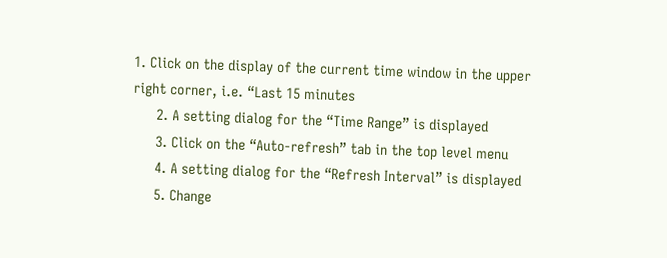1. Click on the display of the current time window in the upper right corner, i.e. “Last 15 minutes
      2. A setting dialog for the “Time Range” is displayed
      3. Click on the “Auto-refresh” tab in the top level menu
      4. A setting dialog for the “Refresh Interval” is displayed
      5. Change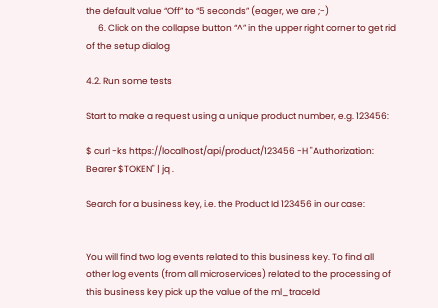the default value “Off” to “5 seconds” (eager, we are ;-)
      6. Click on the collapse button “^” in the upper right corner to get rid of the setup dialog

4.2. Run some tests

Start to make a request using a unique product number, e.g. 123456:

$ curl -ks https://localhost/api/product/123456 -H "Authorization: Bearer $TOKEN" | jq .

Search for a business key, i.e. the Product Id 123456 in our case:


You will find two log events related to this business key. To find all other log events (from all microservices) related to the processing of this business key pick up the value of the ml_traceId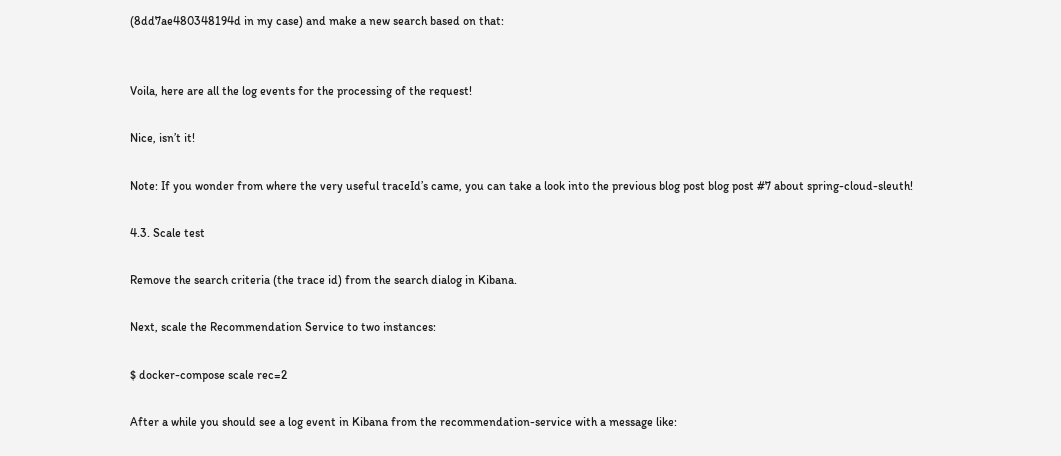(8dd7ae480348194d in my case) and make a new search based on that:


Voila, here are all the log events for the processing of the request!

Nice, isn’t it!

Note: If you wonder from where the very useful traceId’s came, you can take a look into the previous blog post blog post #7 about spring-cloud-sleuth!

4.3. Scale test

Remove the search criteria (the trace id) from the search dialog in Kibana.

Next, scale the Recommendation Service to two instances:

$ docker-compose scale rec=2

After a while you should see a log event in Kibana from the recommendation-service with a message like: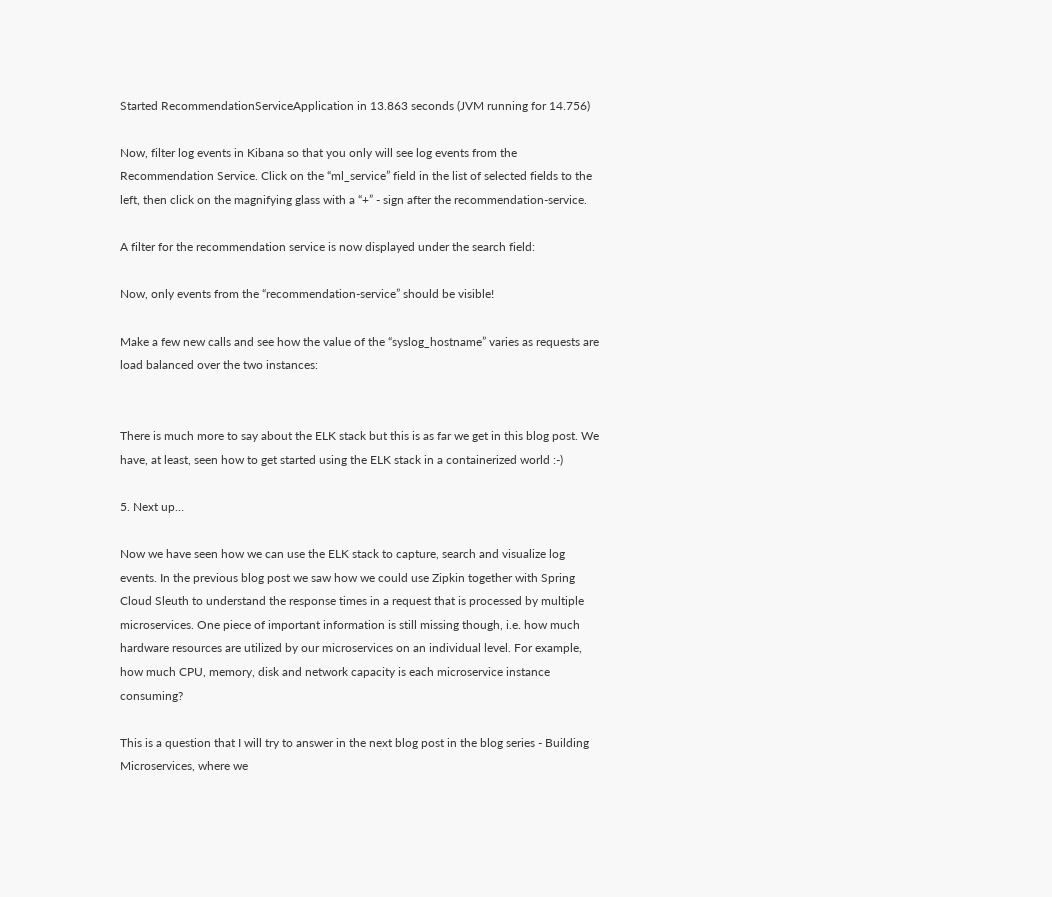Started RecommendationServiceApplication in 13.863 seconds (JVM running for 14.756)

Now, filter log events in Kibana so that you only will see log events from the Recommendation Service. Click on the “ml_service” field in the list of selected fields to the left, then click on the magnifying glass with a “+” - sign after the recommendation-service.

A filter for the recommendation service is now displayed under the search field:

Now, only events from the “recommendation-service” should be visible!

Make a few new calls and see how the value of the “syslog_hostname” varies as requests are load balanced over the two instances:


There is much more to say about the ELK stack but this is as far we get in this blog post. We have, at least, seen how to get started using the ELK stack in a containerized world :-)

5. Next up…

Now we have seen how we can use the ELK stack to capture, search and visualize log events. In the previous blog post we saw how we could use Zipkin together with Spring Cloud Sleuth to understand the response times in a request that is processed by multiple microservices. One piece of important information is still missing though, i.e. how much hardware resources are utilized by our microservices on an individual level. For example, how much CPU, memory, disk and network capacity is each microservice instance consuming?

This is a question that I will try to answer in the next blog post in the blog series - Building Microservices, where we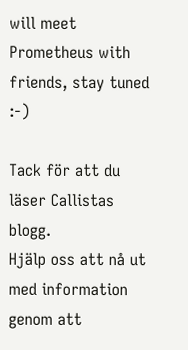will meet Prometheus with friends, stay tuned :-)

Tack för att du läser Callistas blogg.
Hjälp oss att nå ut med information genom att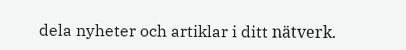dela nyheter och artiklar i ditt nätverk.